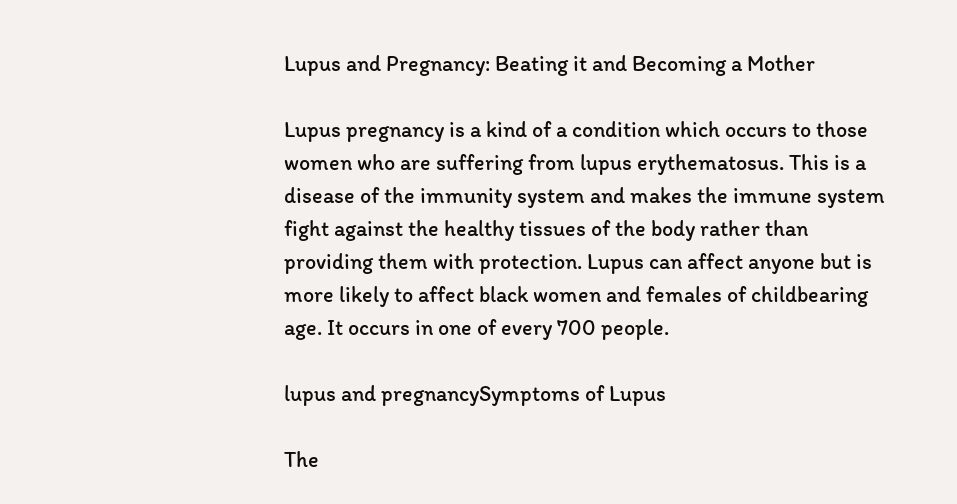Lupus and Pregnancy: Beating it and Becoming a Mother

Lupus pregnancy is a kind of a condition which occurs to those women who are suffering from lupus erythematosus. This is a disease of the immunity system and makes the immune system fight against the healthy tissues of the body rather than providing them with protection. Lupus can affect anyone but is more likely to affect black women and females of childbearing age. It occurs in one of every 700 people.

lupus and pregnancySymptoms of Lupus

The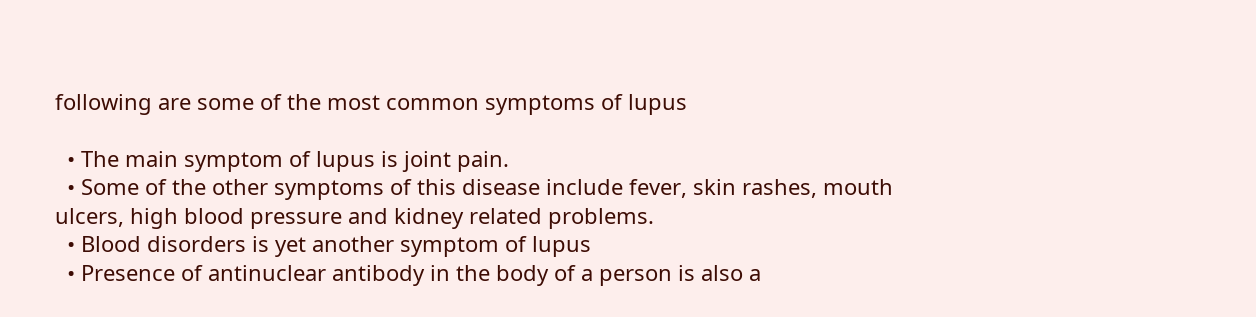following are some of the most common symptoms of lupus

  • The main symptom of lupus is joint pain.
  • Some of the other symptoms of this disease include fever, skin rashes, mouth ulcers, high blood pressure and kidney related problems.
  • Blood disorders is yet another symptom of lupus
  • Presence of antinuclear antibody in the body of a person is also a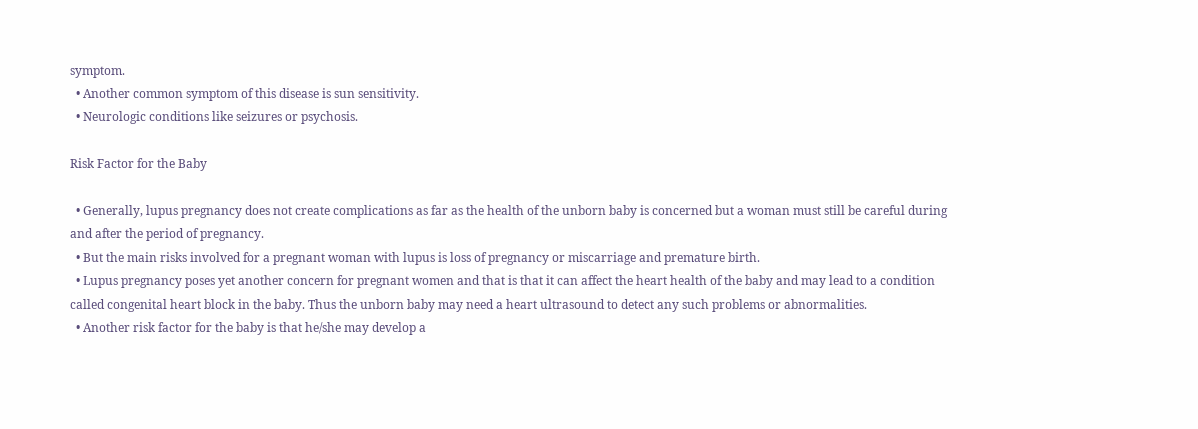symptom.
  • Another common symptom of this disease is sun sensitivity.
  • Neurologic conditions like seizures or psychosis.

Risk Factor for the Baby

  • Generally, lupus pregnancy does not create complications as far as the health of the unborn baby is concerned but a woman must still be careful during and after the period of pregnancy.
  • But the main risks involved for a pregnant woman with lupus is loss of pregnancy or miscarriage and premature birth.
  • Lupus pregnancy poses yet another concern for pregnant women and that is that it can affect the heart health of the baby and may lead to a condition called congenital heart block in the baby. Thus the unborn baby may need a heart ultrasound to detect any such problems or abnormalities.
  • Another risk factor for the baby is that he/she may develop a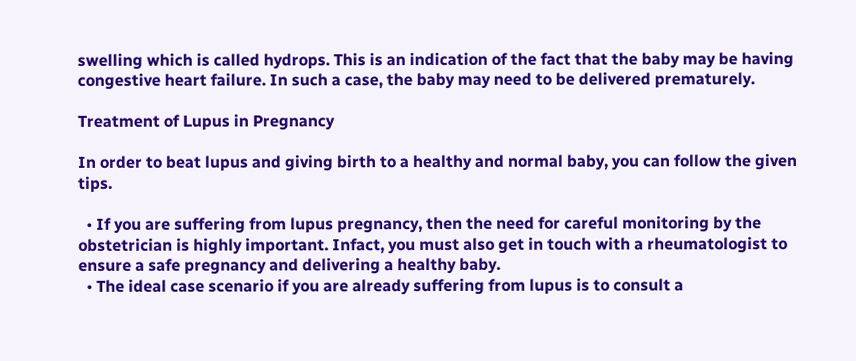swelling which is called hydrops. This is an indication of the fact that the baby may be having congestive heart failure. In such a case, the baby may need to be delivered prematurely.

Treatment of Lupus in Pregnancy

In order to beat lupus and giving birth to a healthy and normal baby, you can follow the given tips.

  • If you are suffering from lupus pregnancy, then the need for careful monitoring by the obstetrician is highly important. Infact, you must also get in touch with a rheumatologist to ensure a safe pregnancy and delivering a healthy baby.
  • The ideal case scenario if you are already suffering from lupus is to consult a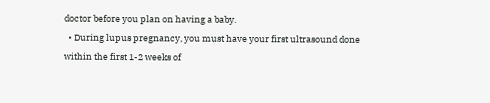doctor before you plan on having a baby.
  • During lupus pregnancy, you must have your first ultrasound done within the first 1-2 weeks of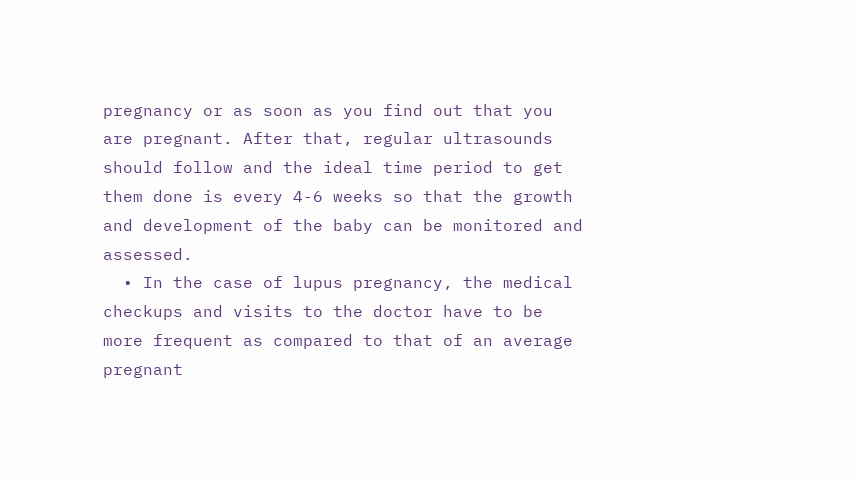pregnancy or as soon as you find out that you are pregnant. After that, regular ultrasounds should follow and the ideal time period to get them done is every 4-6 weeks so that the growth and development of the baby can be monitored and assessed.
  • In the case of lupus pregnancy, the medical checkups and visits to the doctor have to be more frequent as compared to that of an average pregnant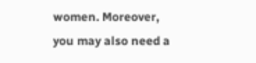women. Moreover, you may also need a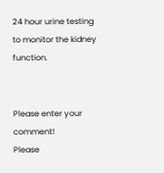24 hour urine testing to monitor the kidney function.


Please enter your comment!
Please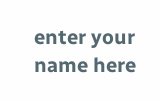enter your name here